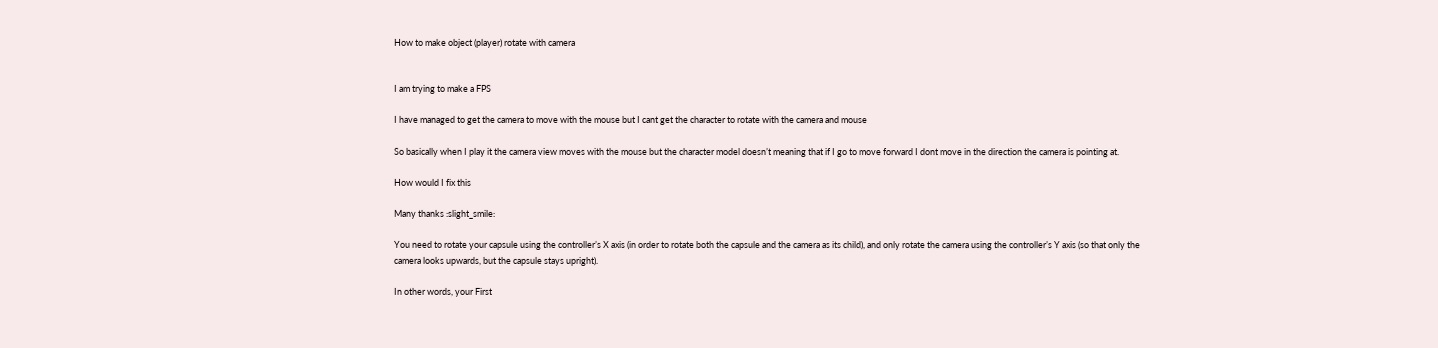How to make object (player) rotate with camera


I am trying to make a FPS

I have managed to get the camera to move with the mouse but I cant get the character to rotate with the camera and mouse

So basically when I play it the camera view moves with the mouse but the character model doesn’t meaning that if I go to move forward I dont move in the direction the camera is pointing at.

How would I fix this

Many thanks :slight_smile:

You need to rotate your capsule using the controller’s X axis (in order to rotate both the capsule and the camera as its child), and only rotate the camera using the controller’s Y axis (so that only the camera looks upwards, but the capsule stays upright).

In other words, your First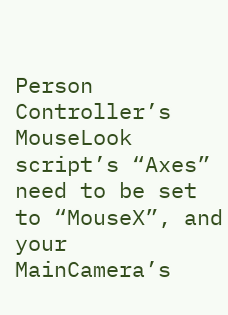Person Controller’s MouseLook script’s “Axes” need to be set to “MouseX”, and your MainCamera’s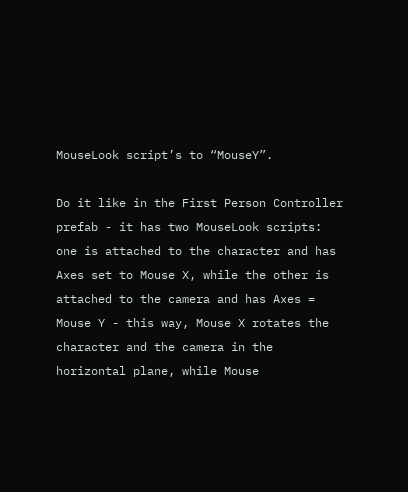MouseLook script’s to “MouseY”.

Do it like in the First Person Controller prefab - it has two MouseLook scripts: one is attached to the character and has Axes set to Mouse X, while the other is attached to the camera and has Axes = Mouse Y - this way, Mouse X rotates the character and the camera in the horizontal plane, while Mouse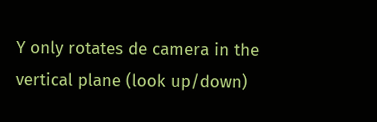Y only rotates de camera in the vertical plane (look up/down)